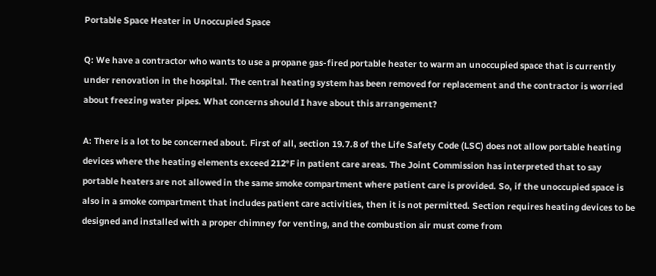Portable Space Heater in Unoccupied Space

Q: We have a contractor who wants to use a propane gas-fired portable heater to warm an unoccupied space that is currently under renovation in the hospital. The central heating system has been removed for replacement and the contractor is worried about freezing water pipes. What concerns should I have about this arrangement?

A: There is a lot to be concerned about. First of all, section 19.7.8 of the Life Safety Code (LSC) does not allow portable heating devices where the heating elements exceed 212°F in patient care areas. The Joint Commission has interpreted that to say portable heaters are not allowed in the same smoke compartment where patient care is provided. So, if the unoccupied space is also in a smoke compartment that includes patient care activities, then it is not permitted. Section requires heating devices to be designed and installed with a proper chimney for venting, and the combustion air must come from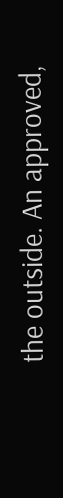the outside. An approved,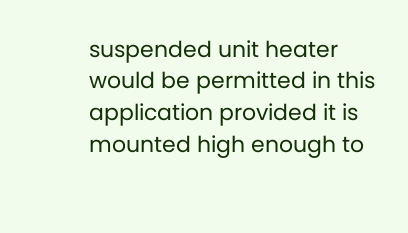suspended unit heater would be permitted in this application provided it is mounted high enough to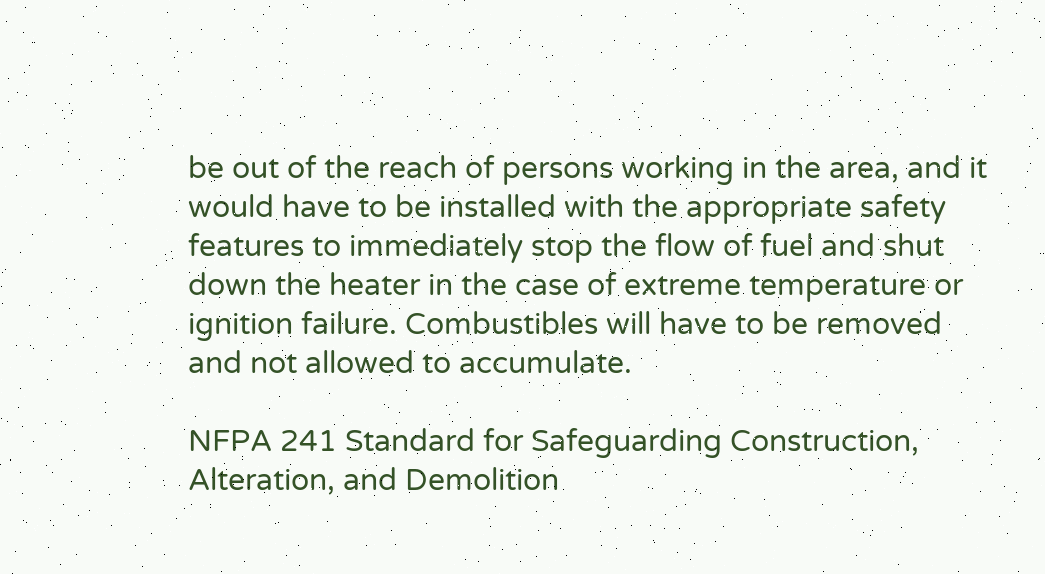be out of the reach of persons working in the area, and it would have to be installed with the appropriate safety features to immediately stop the flow of fuel and shut down the heater in the case of extreme temperature or ignition failure. Combustibles will have to be removed and not allowed to accumulate.

NFPA 241 Standard for Safeguarding Construction, Alteration, and Demolition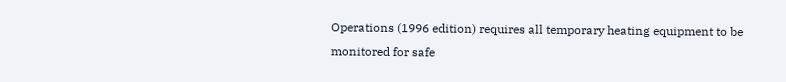Operations (1996 edition) requires all temporary heating equipment to be monitored for safe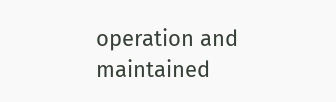operation and maintained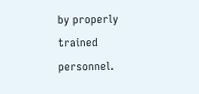by properly trained personnel.